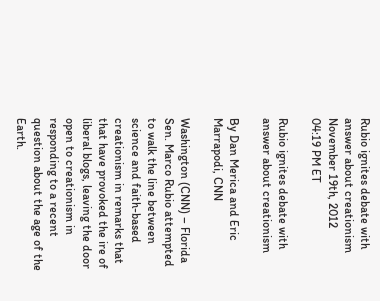Rubio ignites debate with answer about creationism
November 19th, 2012
04:19 PM ET

Rubio ignites debate with answer about creationism

By Dan Merica and Eric Marrapodi, CNN

Washington (CNN) – Florida Sen. Marco Rubio attempted to walk the line between science and faith-based creationism in remarks that that have provoked the ire of liberal blogs, leaving the door open to creationism in responding to a recent question about the age of the Earth.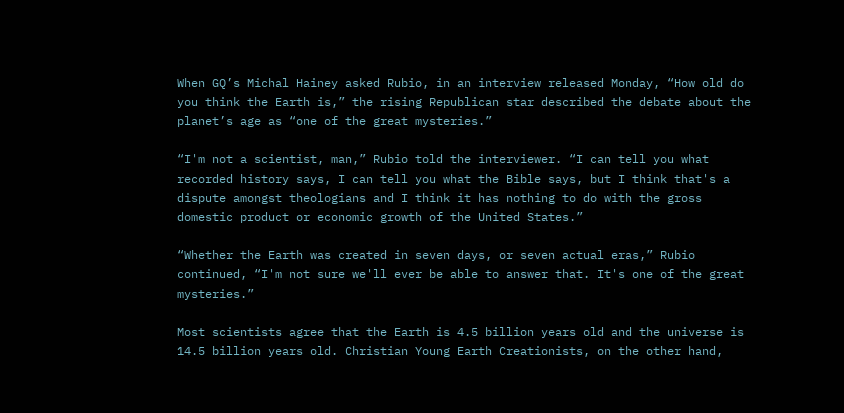When GQ’s Michal Hainey asked Rubio, in an interview released Monday, “How old do you think the Earth is,” the rising Republican star described the debate about the planet’s age as “one of the great mysteries.”

“I'm not a scientist, man,” Rubio told the interviewer. “I can tell you what recorded history says, I can tell you what the Bible says, but I think that's a dispute amongst theologians and I think it has nothing to do with the gross domestic product or economic growth of the United States.”

“Whether the Earth was created in seven days, or seven actual eras,” Rubio continued, “I'm not sure we'll ever be able to answer that. It's one of the great mysteries.”

Most scientists agree that the Earth is 4.5 billion years old and the universe is 14.5 billion years old. Christian Young Earth Creationists, on the other hand,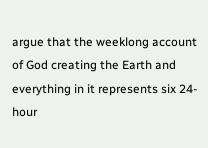argue that the weeklong account of God creating the Earth and everything in it represents six 24-hour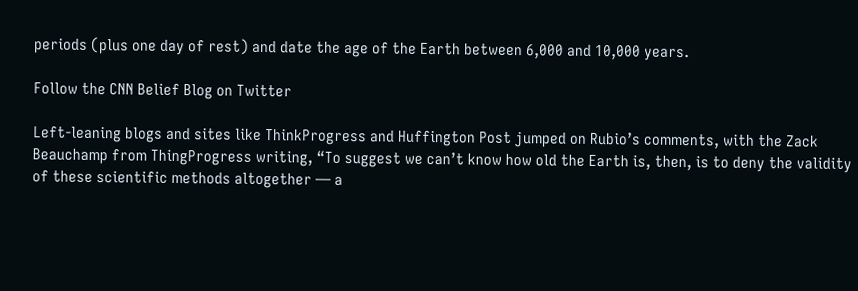periods (plus one day of rest) and date the age of the Earth between 6,000 and 10,000 years.

Follow the CNN Belief Blog on Twitter

Left-leaning blogs and sites like ThinkProgress and Huffington Post jumped on Rubio’s comments, with the Zack Beauchamp from ThingProgress writing, “To suggest we can’t know how old the Earth is, then, is to deny the validity of these scientific methods altogether — a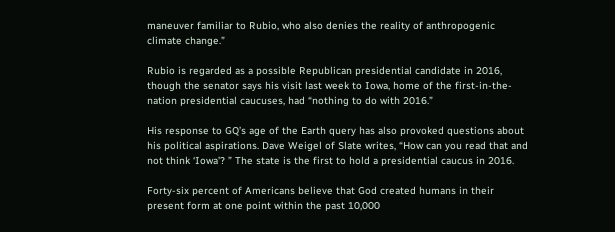maneuver familiar to Rubio, who also denies the reality of anthropogenic climate change.”

Rubio is regarded as a possible Republican presidential candidate in 2016, though the senator says his visit last week to Iowa, home of the first-in-the-nation presidential caucuses, had “nothing to do with 2016.”

His response to GQ’s age of the Earth query has also provoked questions about his political aspirations. Dave Weigel of Slate writes, “How can you read that and not think ‘Iowa’? ” The state is the first to hold a presidential caucus in 2016.

Forty-six percent of Americans believe that God created humans in their present form at one point within the past 10,000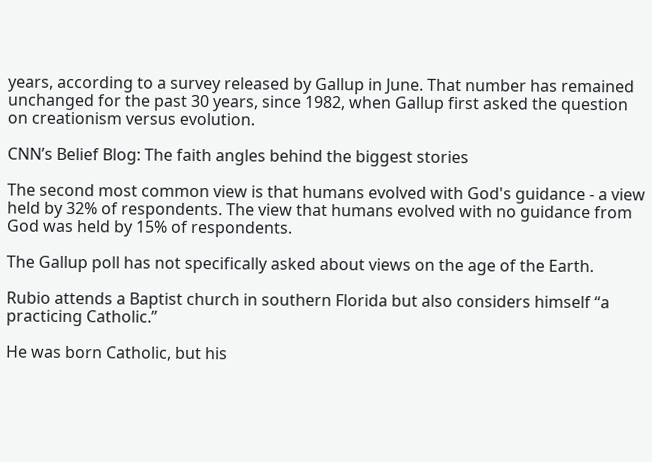years, according to a survey released by Gallup in June. That number has remained unchanged for the past 30 years, since 1982, when Gallup first asked the question on creationism versus evolution.

CNN’s Belief Blog: The faith angles behind the biggest stories

The second most common view is that humans evolved with God's guidance - a view held by 32% of respondents. The view that humans evolved with no guidance from God was held by 15% of respondents.

The Gallup poll has not specifically asked about views on the age of the Earth.

Rubio attends a Baptist church in southern Florida but also considers himself “a practicing Catholic.”

He was born Catholic, but his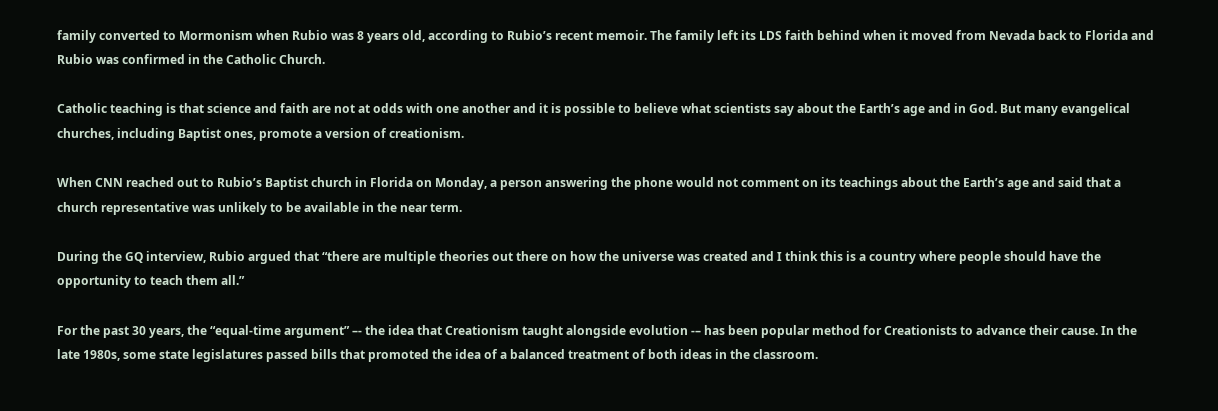family converted to Mormonism when Rubio was 8 years old, according to Rubio’s recent memoir. The family left its LDS faith behind when it moved from Nevada back to Florida and Rubio was confirmed in the Catholic Church.

Catholic teaching is that science and faith are not at odds with one another and it is possible to believe what scientists say about the Earth’s age and in God. But many evangelical churches, including Baptist ones, promote a version of creationism.

When CNN reached out to Rubio’s Baptist church in Florida on Monday, a person answering the phone would not comment on its teachings about the Earth’s age and said that a church representative was unlikely to be available in the near term.

During the GQ interview, Rubio argued that “there are multiple theories out there on how the universe was created and I think this is a country where people should have the opportunity to teach them all.”

For the past 30 years, the “equal-time argument” –- the idea that Creationism taught alongside evolution -– has been popular method for Creationists to advance their cause. In the late 1980s, some state legislatures passed bills that promoted the idea of a balanced treatment of both ideas in the classroom.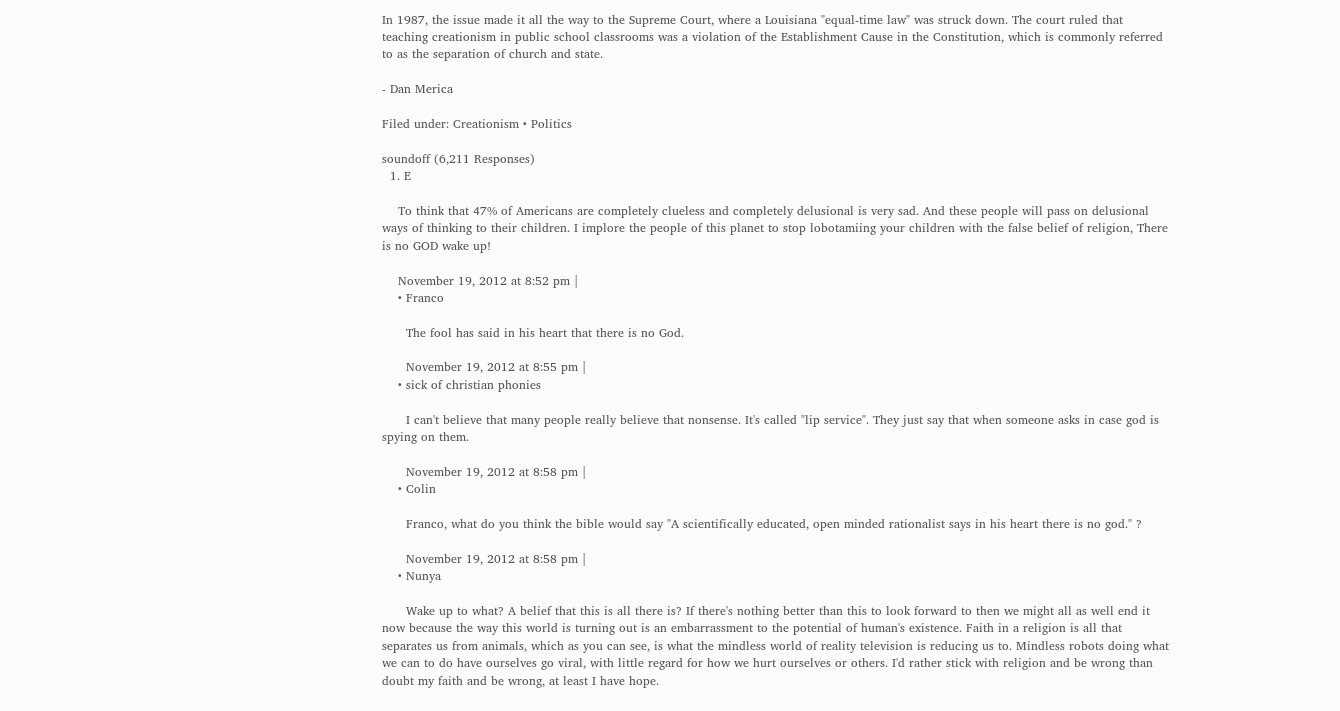In 1987, the issue made it all the way to the Supreme Court, where a Louisiana "equal-time law" was struck down. The court ruled that teaching creationism in public school classrooms was a violation of the Establishment Cause in the Constitution, which is commonly referred to as the separation of church and state.

- Dan Merica

Filed under: Creationism • Politics

soundoff (6,211 Responses)
  1. E

    To think that 47% of Americans are completely clueless and completely delusional is very sad. And these people will pass on delusional ways of thinking to their children. I implore the people of this planet to stop lobotamiing your children with the false belief of religion, There is no GOD wake up!

    November 19, 2012 at 8:52 pm |
    • Franco

      The fool has said in his heart that there is no God.

      November 19, 2012 at 8:55 pm |
    • sick of christian phonies

      I can't believe that many people really believe that nonsense. It's called "lip service". They just say that when someone asks in case god is spying on them.

      November 19, 2012 at 8:58 pm |
    • Colin

      Franco, what do you think the bible would say "A scientifically educated, open minded rationalist says in his heart there is no god." ?

      November 19, 2012 at 8:58 pm |
    • Nunya

      Wake up to what? A belief that this is all there is? If there's nothing better than this to look forward to then we might all as well end it now because the way this world is turning out is an embarrassment to the potential of human's existence. Faith in a religion is all that separates us from animals, which as you can see, is what the mindless world of reality television is reducing us to. Mindless robots doing what we can to do have ourselves go viral, with little regard for how we hurt ourselves or others. I'd rather stick with religion and be wrong than doubt my faith and be wrong, at least I have hope.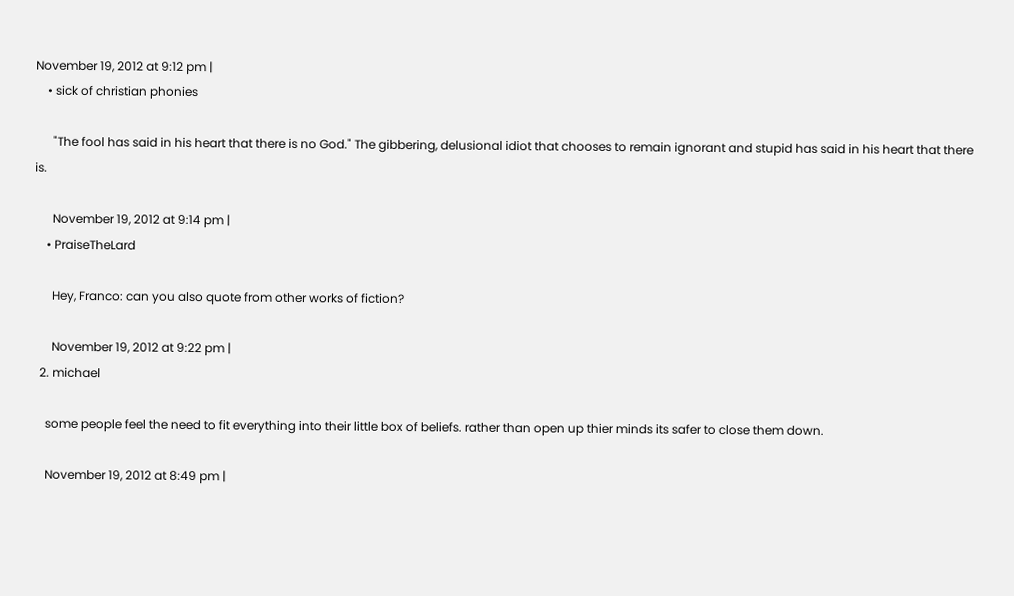November 19, 2012 at 9:12 pm |
    • sick of christian phonies

      "The fool has said in his heart that there is no God." The gibbering, delusional idiot that chooses to remain ignorant and stupid has said in his heart that there is.

      November 19, 2012 at 9:14 pm |
    • PraiseTheLard

      Hey, Franco: can you also quote from other works of fiction?

      November 19, 2012 at 9:22 pm |
  2. michael

    some people feel the need to fit everything into their little box of beliefs. rather than open up thier minds its safer to close them down.

    November 19, 2012 at 8:49 pm |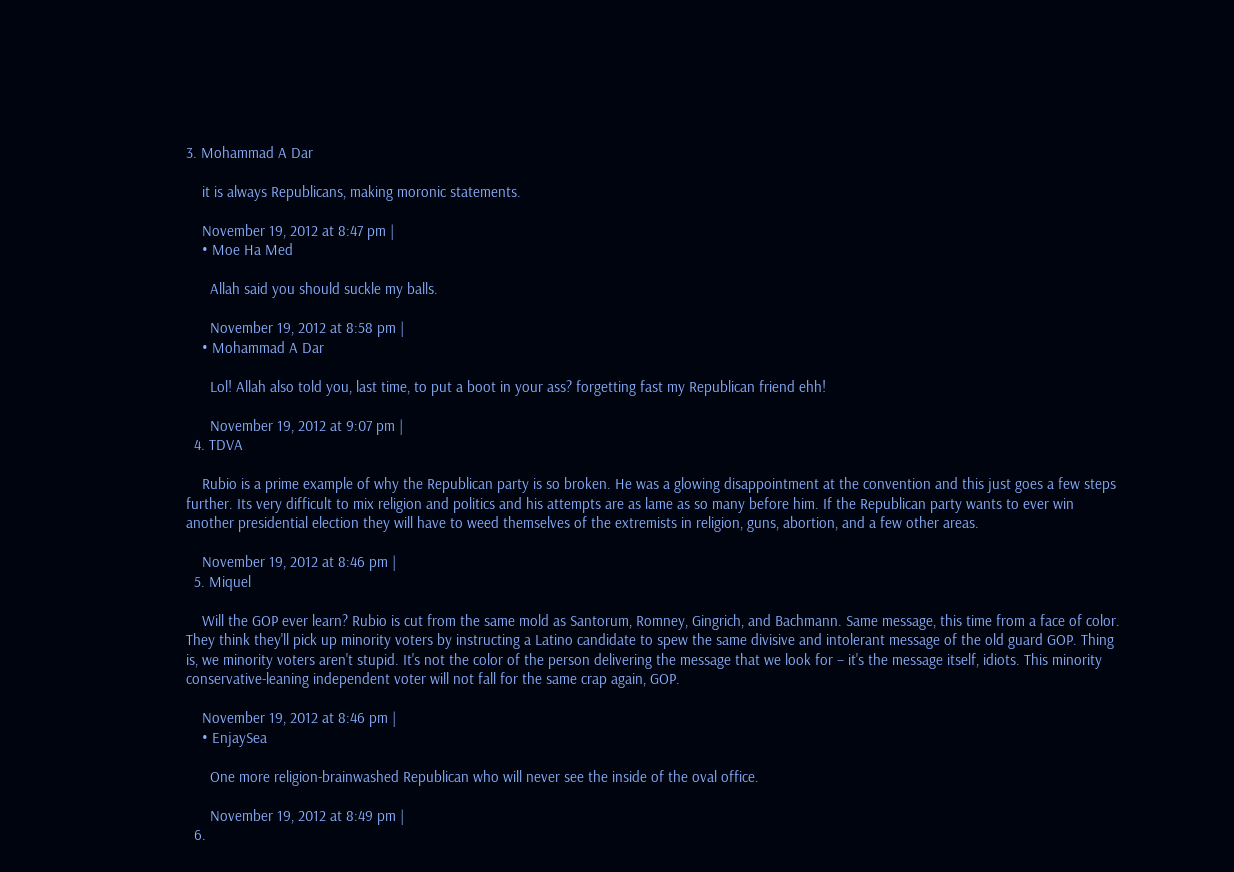3. Mohammad A Dar

    it is always Republicans, making moronic statements.

    November 19, 2012 at 8:47 pm |
    • Moe Ha Med

      Allah said you should suckle my balls.

      November 19, 2012 at 8:58 pm |
    • Mohammad A Dar

      Lol! Allah also told you, last time, to put a boot in your ass? forgetting fast my Republican friend ehh!

      November 19, 2012 at 9:07 pm |
  4. TDVA

    Rubio is a prime example of why the Republican party is so broken. He was a glowing disappointment at the convention and this just goes a few steps further. Its very difficult to mix religion and politics and his attempts are as lame as so many before him. If the Republican party wants to ever win another presidential election they will have to weed themselves of the extremists in religion, guns, abortion, and a few other areas.

    November 19, 2012 at 8:46 pm |
  5. Miquel

    Will the GOP ever learn? Rubio is cut from the same mold as Santorum, Romney, Gingrich, and Bachmann. Same message, this time from a face of color. They think they'll pick up minority voters by instructing a Latino candidate to spew the same divisive and intolerant message of the old guard GOP. Thing is, we minority voters aren't stupid. It's not the color of the person delivering the message that we look for – it's the message itself, idiots. This minority conservative-leaning independent voter will not fall for the same crap again, GOP.

    November 19, 2012 at 8:46 pm |
    • EnjaySea

      One more religion-brainwashed Republican who will never see the inside of the oval office.

      November 19, 2012 at 8:49 pm |
  6.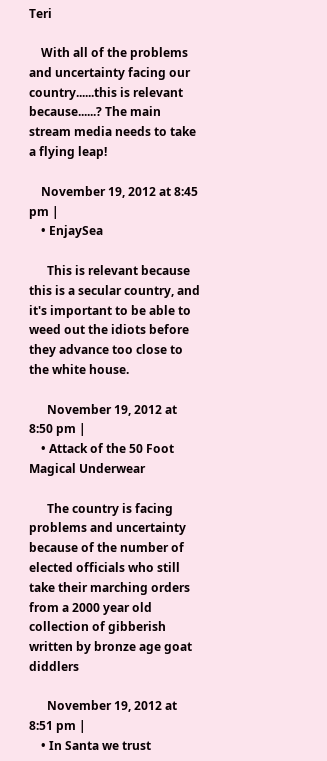Teri

    With all of the problems and uncertainty facing our country......this is relevant because......? The main stream media needs to take a flying leap!

    November 19, 2012 at 8:45 pm |
    • EnjaySea

      This is relevant because this is a secular country, and it's important to be able to weed out the idiots before they advance too close to the white house.

      November 19, 2012 at 8:50 pm |
    • Attack of the 50 Foot Magical Underwear

      The country is facing problems and uncertainty because of the number of elected officials who still take their marching orders from a 2000 year old collection of gibberish written by bronze age goat diddlers

      November 19, 2012 at 8:51 pm |
    • In Santa we trust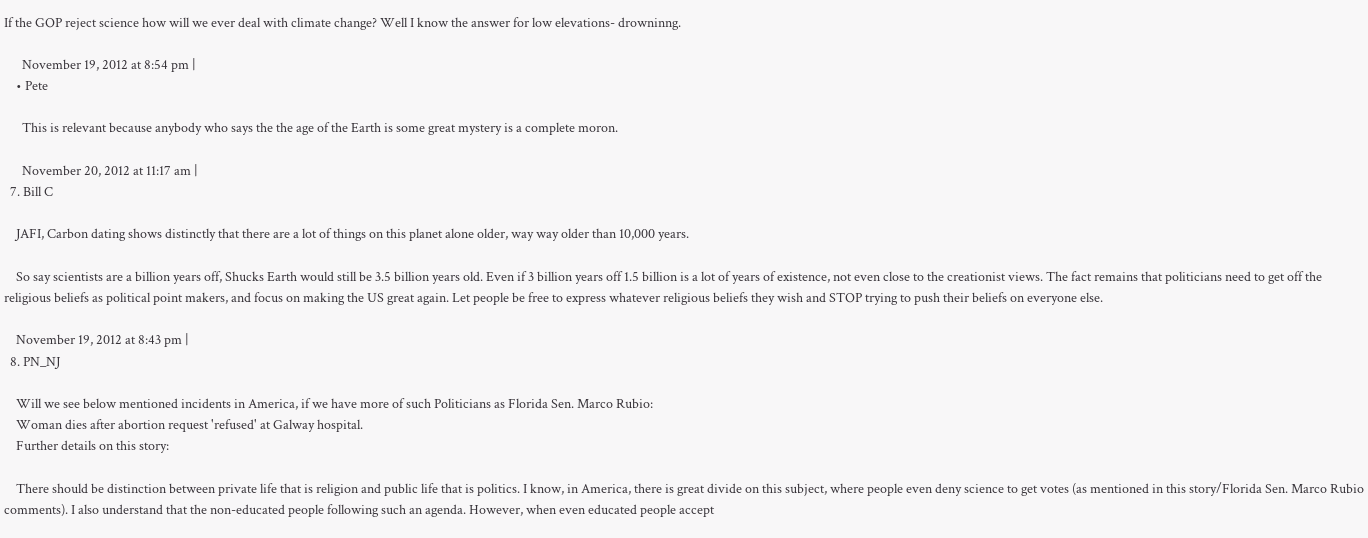If the GOP reject science how will we ever deal with climate change? Well I know the answer for low elevations- drowninng.

      November 19, 2012 at 8:54 pm |
    • Pete

      This is relevant because anybody who says the the age of the Earth is some great mystery is a complete moron.

      November 20, 2012 at 11:17 am |
  7. Bill C

    JAFI, Carbon dating shows distinctly that there are a lot of things on this planet alone older, way way older than 10,000 years.

    So say scientists are a billion years off, Shucks Earth would still be 3.5 billion years old. Even if 3 billion years off 1.5 billion is a lot of years of existence, not even close to the creationist views. The fact remains that politicians need to get off the religious beliefs as political point makers, and focus on making the US great again. Let people be free to express whatever religious beliefs they wish and STOP trying to push their beliefs on everyone else.

    November 19, 2012 at 8:43 pm |
  8. PN_NJ

    Will we see below mentioned incidents in America, if we have more of such Politicians as Florida Sen. Marco Rubio:
    Woman dies after abortion request 'refused' at Galway hospital.
    Further details on this story:

    There should be distinction between private life that is religion and public life that is politics. I know, in America, there is great divide on this subject, where people even deny science to get votes (as mentioned in this story/Florida Sen. Marco Rubio comments). I also understand that the non-educated people following such an agenda. However, when even educated people accept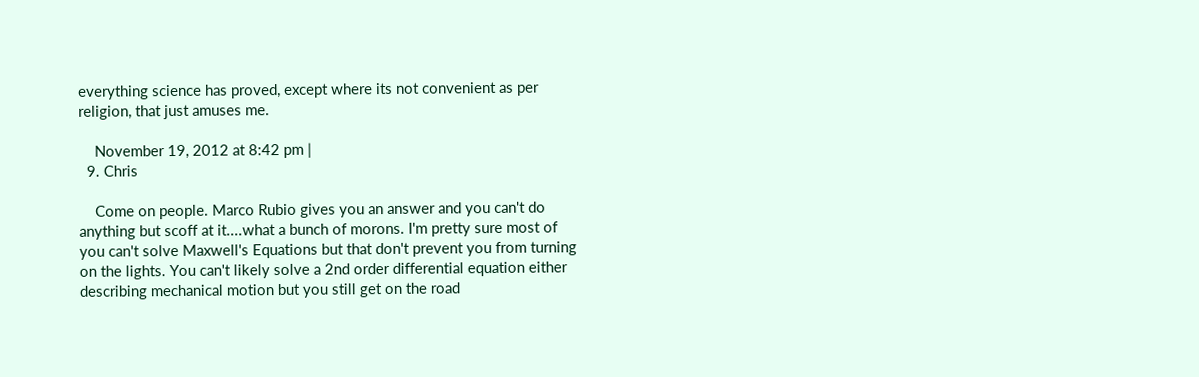everything science has proved, except where its not convenient as per religion, that just amuses me.

    November 19, 2012 at 8:42 pm |
  9. Chris

    Come on people. Marco Rubio gives you an answer and you can't do anything but scoff at it....what a bunch of morons. I'm pretty sure most of you can't solve Maxwell's Equations but that don't prevent you from turning on the lights. You can't likely solve a 2nd order differential equation either describing mechanical motion but you still get on the road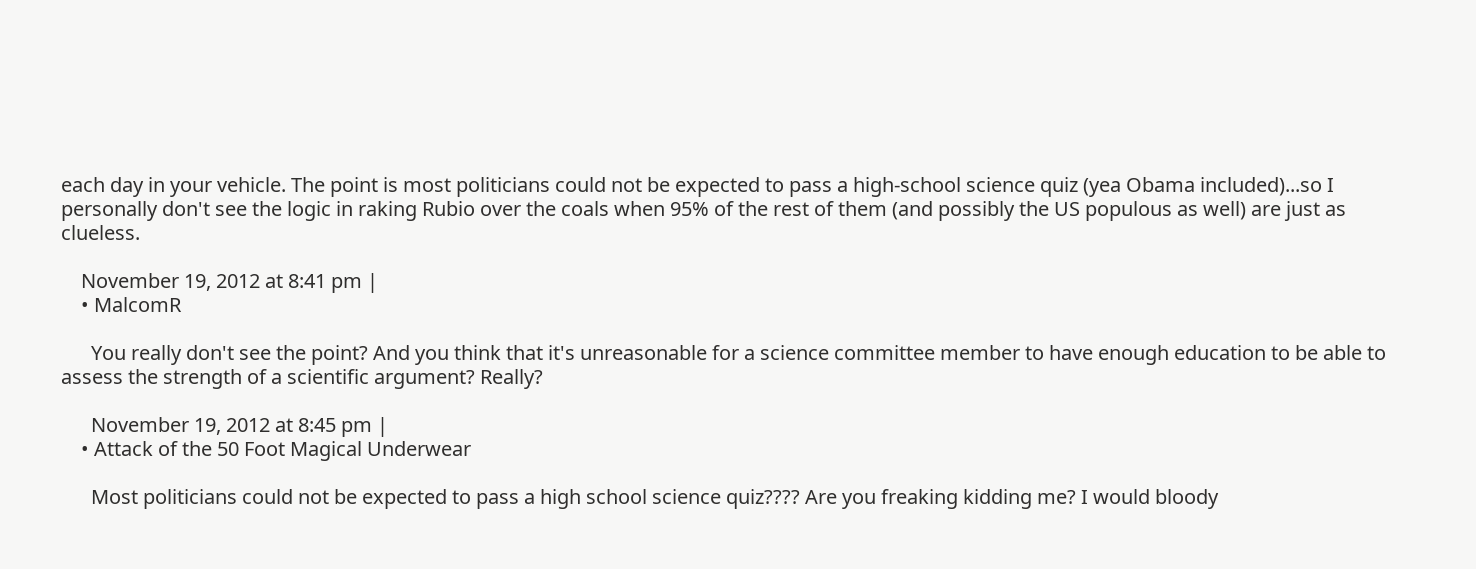each day in your vehicle. The point is most politicians could not be expected to pass a high-school science quiz (yea Obama included)...so I personally don't see the logic in raking Rubio over the coals when 95% of the rest of them (and possibly the US populous as well) are just as clueless.

    November 19, 2012 at 8:41 pm |
    • MalcomR

      You really don't see the point? And you think that it's unreasonable for a science committee member to have enough education to be able to assess the strength of a scientific argument? Really?

      November 19, 2012 at 8:45 pm |
    • Attack of the 50 Foot Magical Underwear

      Most politicians could not be expected to pass a high school science quiz???? Are you freaking kidding me? I would bloody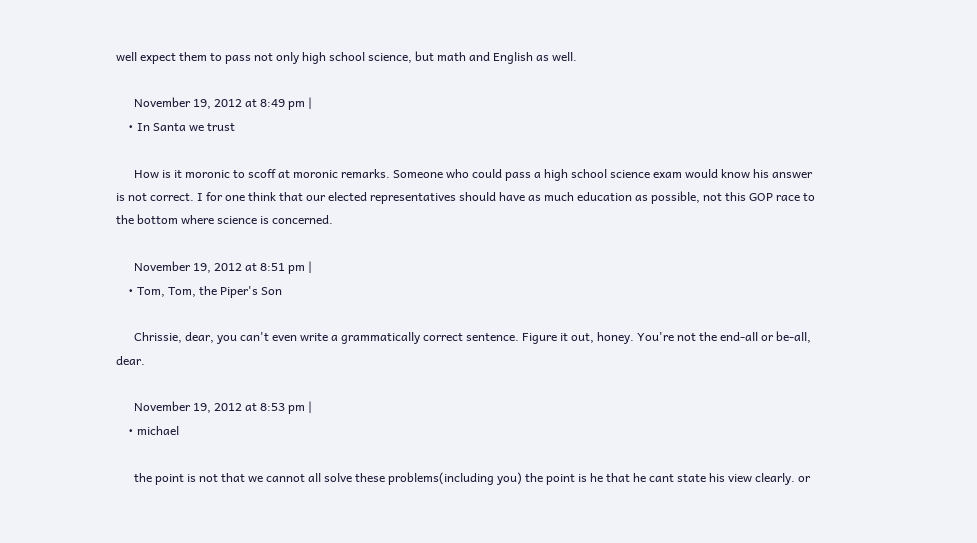well expect them to pass not only high school science, but math and English as well.

      November 19, 2012 at 8:49 pm |
    • In Santa we trust

      How is it moronic to scoff at moronic remarks. Someone who could pass a high school science exam would know his answer is not correct. I for one think that our elected representatives should have as much education as possible, not this GOP race to the bottom where science is concerned.

      November 19, 2012 at 8:51 pm |
    • Tom, Tom, the Piper's Son

      Chrissie, dear, you can't even write a grammatically correct sentence. Figure it out, honey. You're not the end-all or be-all, dear.

      November 19, 2012 at 8:53 pm |
    • michael

      the point is not that we cannot all solve these problems(including you) the point is he that he cant state his view clearly. or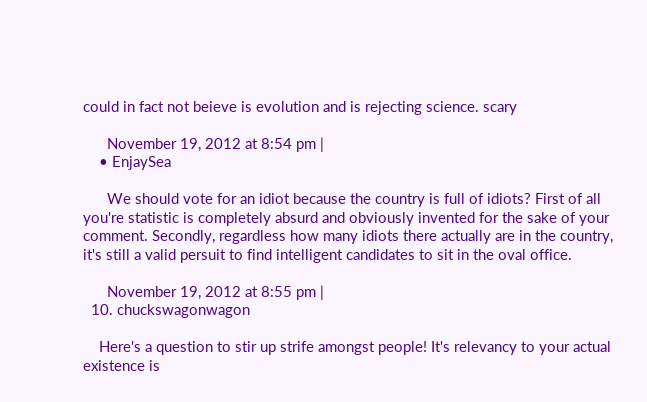could in fact not beieve is evolution and is rejecting science. scary

      November 19, 2012 at 8:54 pm |
    • EnjaySea

      We should vote for an idiot because the country is full of idiots? First of all you're statistic is completely absurd and obviously invented for the sake of your comment. Secondly, regardless how many idiots there actually are in the country, it's still a valid persuit to find intelligent candidates to sit in the oval office.

      November 19, 2012 at 8:55 pm |
  10. chuckswagonwagon

    Here's a question to stir up strife amongst people! It's relevancy to your actual existence is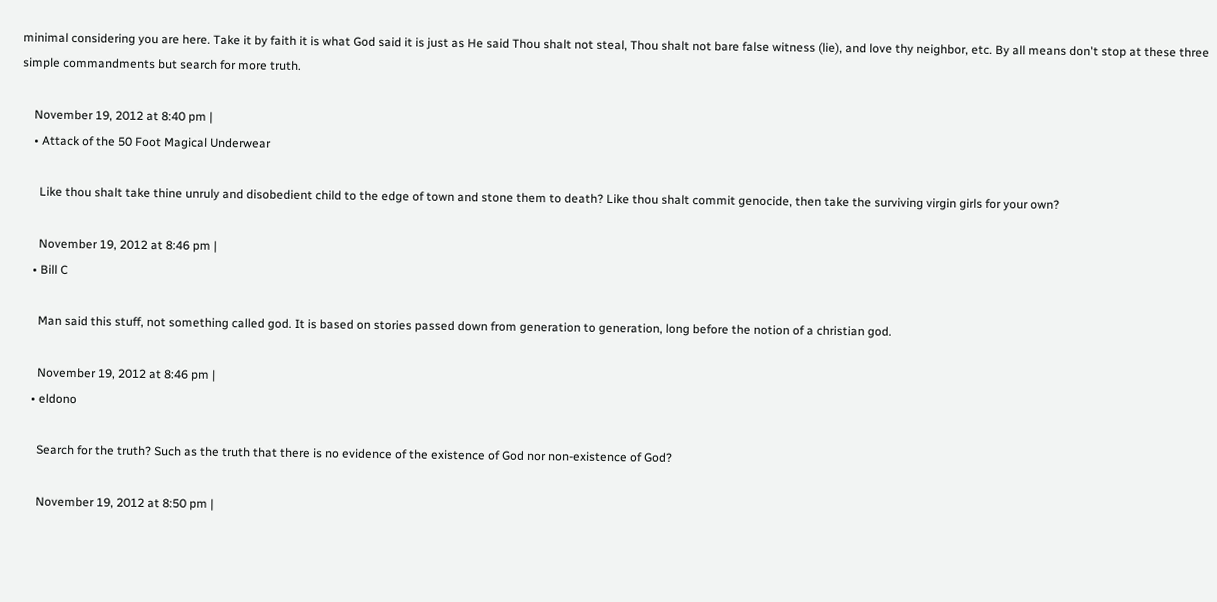minimal considering you are here. Take it by faith it is what God said it is just as He said Thou shalt not steal, Thou shalt not bare false witness (lie), and love thy neighbor, etc. By all means don't stop at these three simple commandments but search for more truth.

    November 19, 2012 at 8:40 pm |
    • Attack of the 50 Foot Magical Underwear

      Like thou shalt take thine unruly and disobedient child to the edge of town and stone them to death? Like thou shalt commit genocide, then take the surviving virgin girls for your own?

      November 19, 2012 at 8:46 pm |
    • Bill C

      Man said this stuff, not something called god. It is based on stories passed down from generation to generation, long before the notion of a christian god.

      November 19, 2012 at 8:46 pm |
    • eldono

      Search for the truth? Such as the truth that there is no evidence of the existence of God nor non-existence of God?

      November 19, 2012 at 8:50 pm |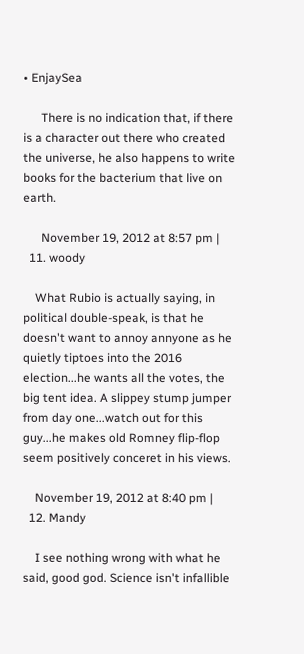• EnjaySea

      There is no indication that, if there is a character out there who created the universe, he also happens to write books for the bacterium that live on earth.

      November 19, 2012 at 8:57 pm |
  11. woody

    What Rubio is actually saying, in political double-speak, is that he doesn't want to annoy annyone as he quietly tiptoes into the 2016 election...he wants all the votes, the big tent idea. A slippey stump jumper from day one...watch out for this guy...he makes old Romney flip-flop seem positively conceret in his views.

    November 19, 2012 at 8:40 pm |
  12. Mandy

    I see nothing wrong with what he said, good god. Science isn't infallible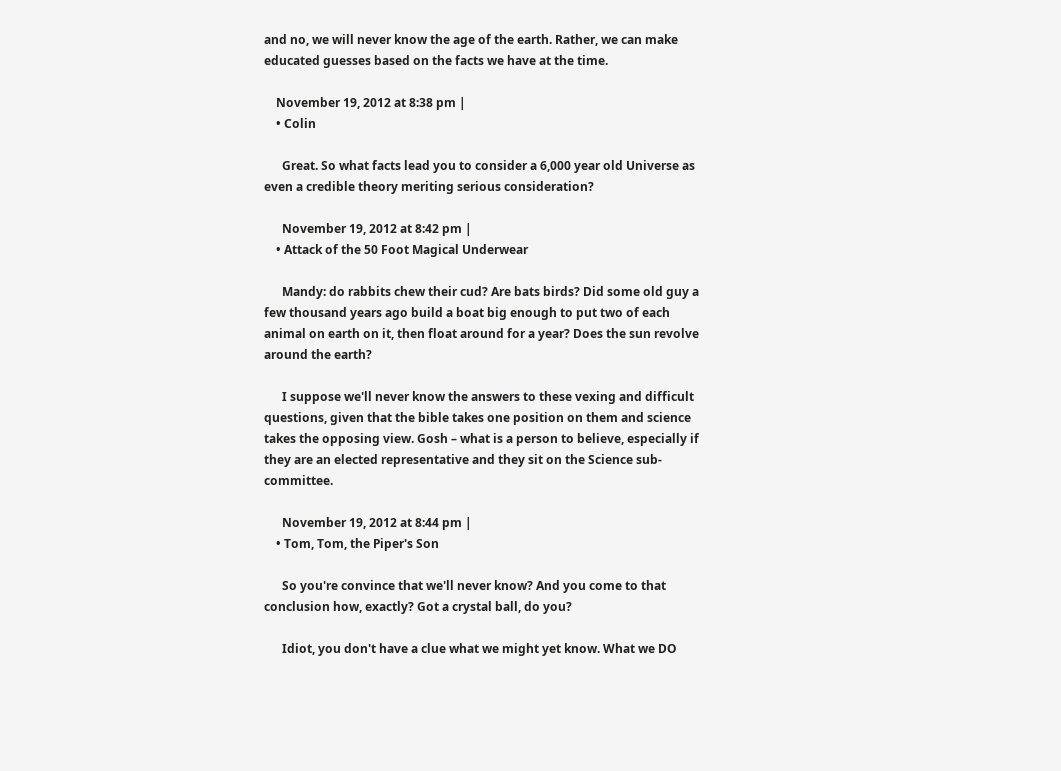and no, we will never know the age of the earth. Rather, we can make educated guesses based on the facts we have at the time.

    November 19, 2012 at 8:38 pm |
    • Colin

      Great. So what facts lead you to consider a 6,000 year old Universe as even a credible theory meriting serious consideration?

      November 19, 2012 at 8:42 pm |
    • Attack of the 50 Foot Magical Underwear

      Mandy: do rabbits chew their cud? Are bats birds? Did some old guy a few thousand years ago build a boat big enough to put two of each animal on earth on it, then float around for a year? Does the sun revolve around the earth?

      I suppose we'll never know the answers to these vexing and difficult questions, given that the bible takes one position on them and science takes the opposing view. Gosh – what is a person to believe, especially if they are an elected representative and they sit on the Science sub-committee.

      November 19, 2012 at 8:44 pm |
    • Tom, Tom, the Piper's Son

      So you're convince that we'll never know? And you come to that conclusion how, exactly? Got a crystal ball, do you?

      Idiot, you don't have a clue what we might yet know. What we DO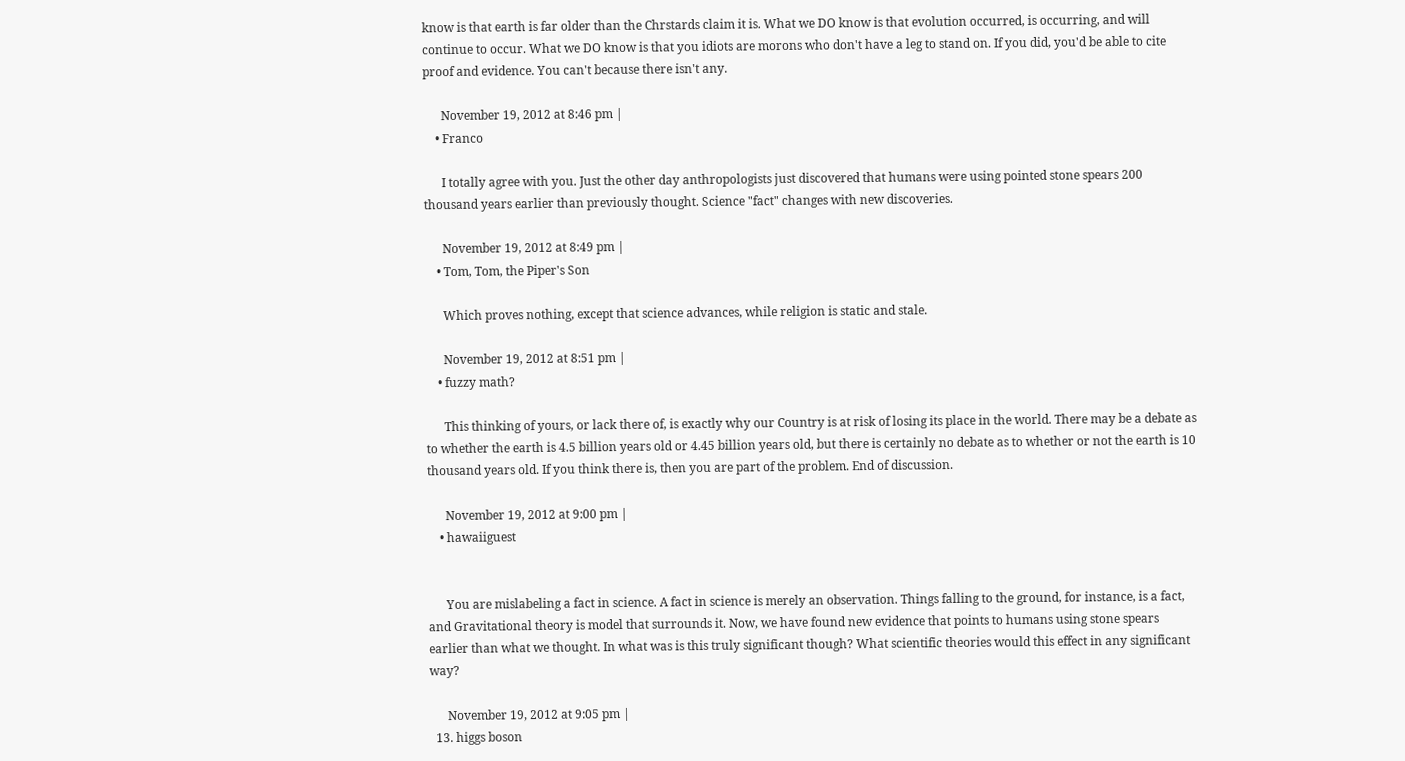know is that earth is far older than the Chrstards claim it is. What we DO know is that evolution occurred, is occurring, and will continue to occur. What we DO know is that you idiots are morons who don't have a leg to stand on. If you did, you'd be able to cite proof and evidence. You can't because there isn't any.

      November 19, 2012 at 8:46 pm |
    • Franco

      I totally agree with you. Just the other day anthropologists just discovered that humans were using pointed stone spears 200 thousand years earlier than previously thought. Science "fact" changes with new discoveries.

      November 19, 2012 at 8:49 pm |
    • Tom, Tom, the Piper's Son

      Which proves nothing, except that science advances, while religion is static and stale.

      November 19, 2012 at 8:51 pm |
    • fuzzy math?

      This thinking of yours, or lack there of, is exactly why our Country is at risk of losing its place in the world. There may be a debate as to whether the earth is 4.5 billion years old or 4.45 billion years old, but there is certainly no debate as to whether or not the earth is 10 thousand years old. If you think there is, then you are part of the problem. End of discussion.

      November 19, 2012 at 9:00 pm |
    • hawaiiguest


      You are mislabeling a fact in science. A fact in science is merely an observation. Things falling to the ground, for instance, is a fact, and Gravitational theory is model that surrounds it. Now, we have found new evidence that points to humans using stone spears earlier than what we thought. In what was is this truly significant though? What scientific theories would this effect in any significant way?

      November 19, 2012 at 9:05 pm |
  13. higgs boson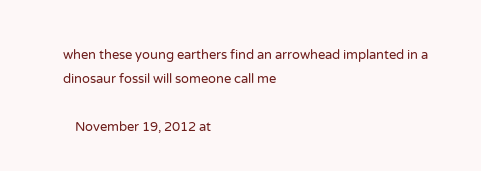when these young earthers find an arrowhead implanted in a dinosaur fossil will someone call me

    November 19, 2012 at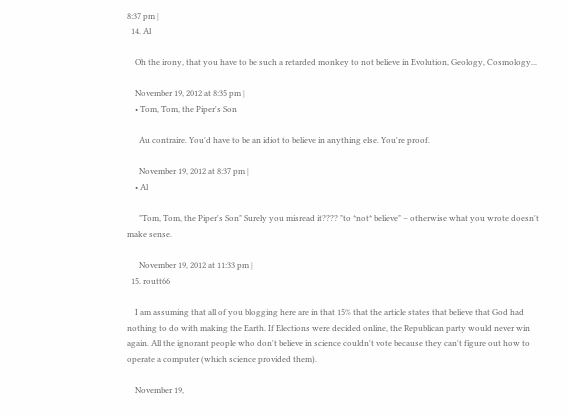8:37 pm |
  14. Al

    Oh the irony, that you have to be such a retarded monkey to not believe in Evolution, Geology, Cosmology...

    November 19, 2012 at 8:35 pm |
    • Tom, Tom, the Piper's Son

      Au contraire. You'd have to be an idiot to believe in anything else. You're proof.

      November 19, 2012 at 8:37 pm |
    • Al

      "Tom, Tom, the Piper's Son" Surely you misread it???? "to *not* believe" – otherwise what you wrote doesn't make sense.

      November 19, 2012 at 11:33 pm |
  15. routt66

    I am assuming that all of you blogging here are in that 15% that the article states that believe that God had nothing to do with making the Earth. If Elections were decided online, the Republican party would never win again. All the ignorant people who don't believe in science couldn't vote because they can't figure out how to operate a computer (which science provided them).

    November 19,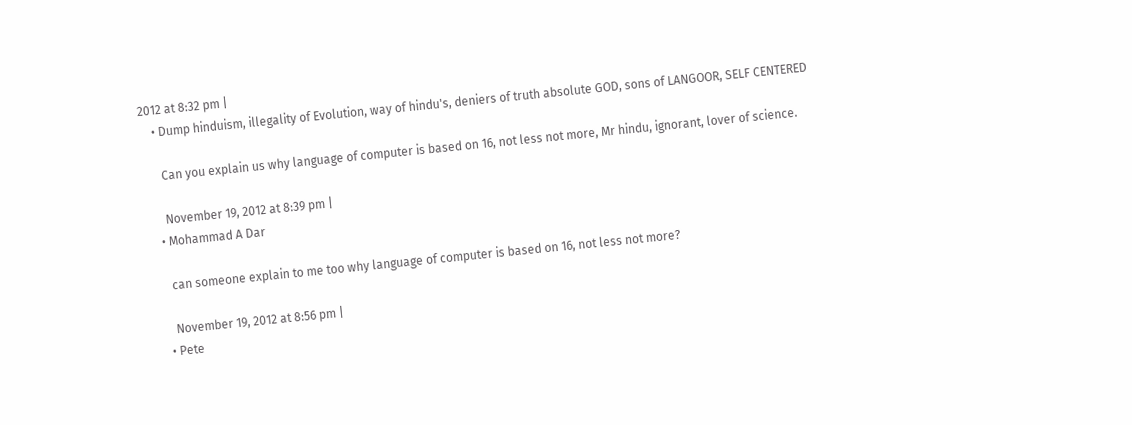2012 at 8:32 pm |
    • Dump hinduism, illegality of Evolution, way of hindu's, deniers of truth absolute GOD, sons of LANGOOR, SELF CENTERED

      Can you explain us why language of computer is based on 16, not less not more, Mr hindu, ignorant, lover of science.

      November 19, 2012 at 8:39 pm |
    • Mohammad A Dar

      can someone explain to me too why language of computer is based on 16, not less not more?

      November 19, 2012 at 8:56 pm |
    • Pete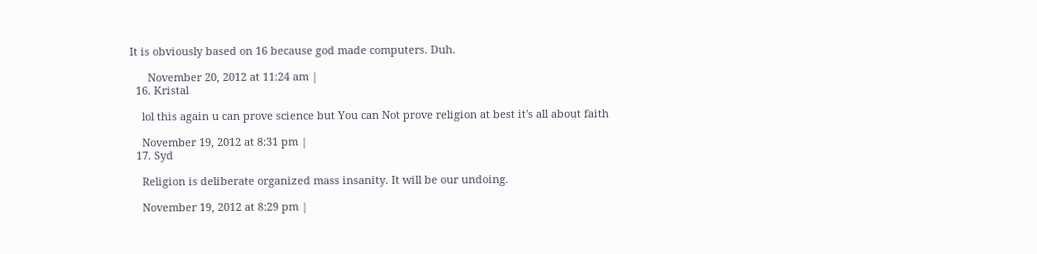It is obviously based on 16 because god made computers. Duh.

      November 20, 2012 at 11:24 am |
  16. Kristal

    lol this again u can prove science but You can Not prove religion at best it's all about faith

    November 19, 2012 at 8:31 pm |
  17. Syd

    Religion is deliberate organized mass insanity. It will be our undoing.

    November 19, 2012 at 8:29 pm |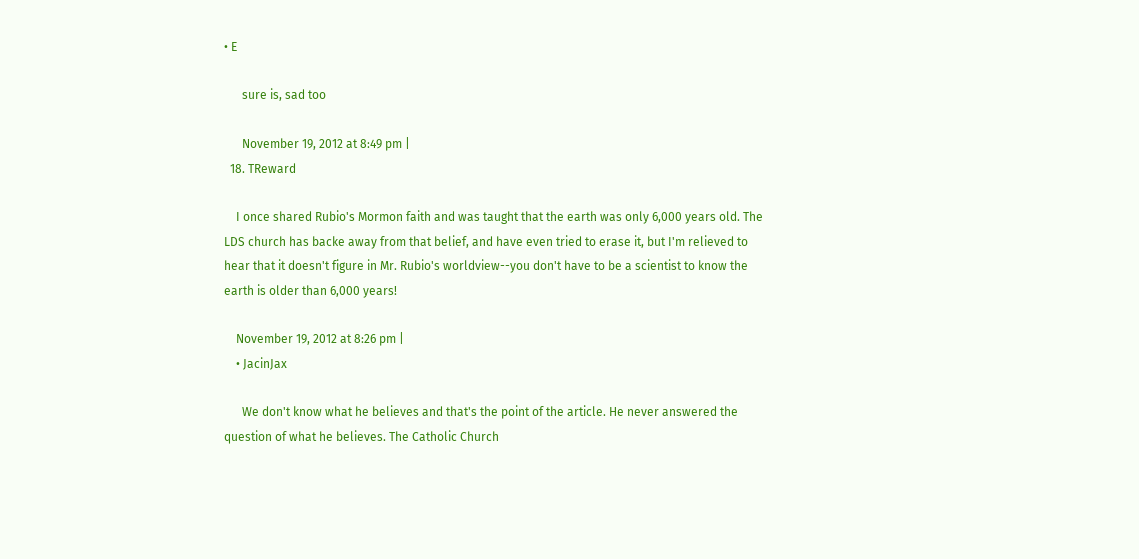• E

      sure is, sad too

      November 19, 2012 at 8:49 pm |
  18. TReward

    I once shared Rubio's Mormon faith and was taught that the earth was only 6,000 years old. The LDS church has backe away from that belief, and have even tried to erase it, but I'm relieved to hear that it doesn't figure in Mr. Rubio's worldview--you don't have to be a scientist to know the earth is older than 6,000 years!

    November 19, 2012 at 8:26 pm |
    • JacinJax

      We don't know what he believes and that's the point of the article. He never answered the question of what he believes. The Catholic Church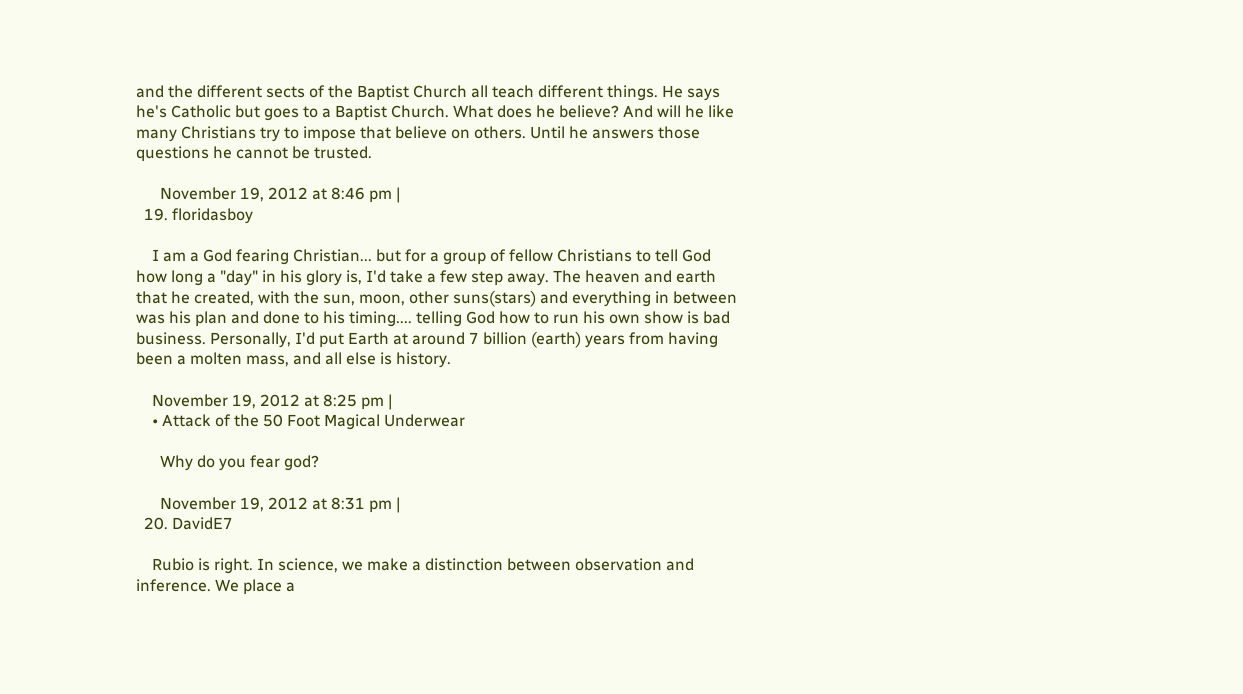and the different sects of the Baptist Church all teach different things. He says he's Catholic but goes to a Baptist Church. What does he believe? And will he like many Christians try to impose that believe on others. Until he answers those questions he cannot be trusted.

      November 19, 2012 at 8:46 pm |
  19. floridasboy

    I am a God fearing Christian... but for a group of fellow Christians to tell God how long a "day" in his glory is, I'd take a few step away. The heaven and earth that he created, with the sun, moon, other suns(stars) and everything in between was his plan and done to his timing.... telling God how to run his own show is bad business. Personally, I'd put Earth at around 7 billion (earth) years from having been a molten mass, and all else is history.

    November 19, 2012 at 8:25 pm |
    • Attack of the 50 Foot Magical Underwear

      Why do you fear god?

      November 19, 2012 at 8:31 pm |
  20. DavidE7

    Rubio is right. In science, we make a distinction between observation and inference. We place a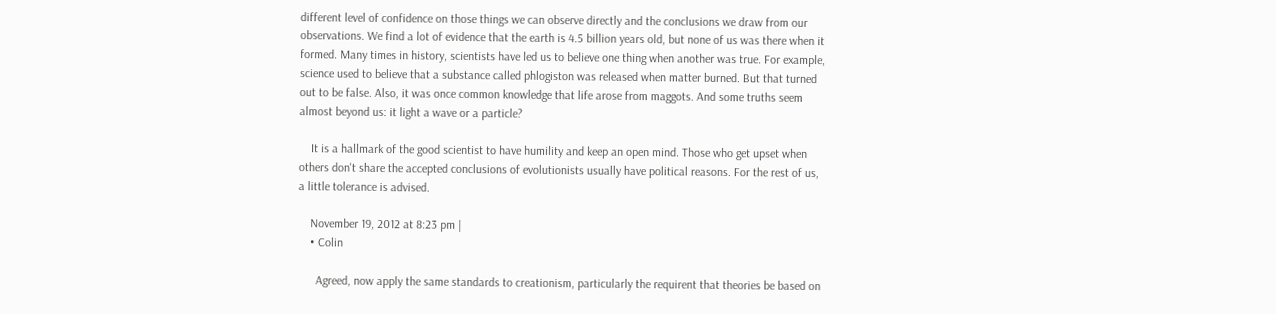different level of confidence on those things we can observe directly and the conclusions we draw from our observations. We find a lot of evidence that the earth is 4.5 billion years old, but none of us was there when it formed. Many times in history, scientists have led us to believe one thing when another was true. For example, science used to believe that a substance called phlogiston was released when matter burned. But that turned out to be false. Also, it was once common knowledge that life arose from maggots. And some truths seem almost beyond us: it light a wave or a particle?

    It is a hallmark of the good scientist to have humility and keep an open mind. Those who get upset when others don't share the accepted conclusions of evolutionists usually have political reasons. For the rest of us, a little tolerance is advised.

    November 19, 2012 at 8:23 pm |
    • Colin

      Agreed, now apply the same standards to creationism, particularly the requirent that theories be based on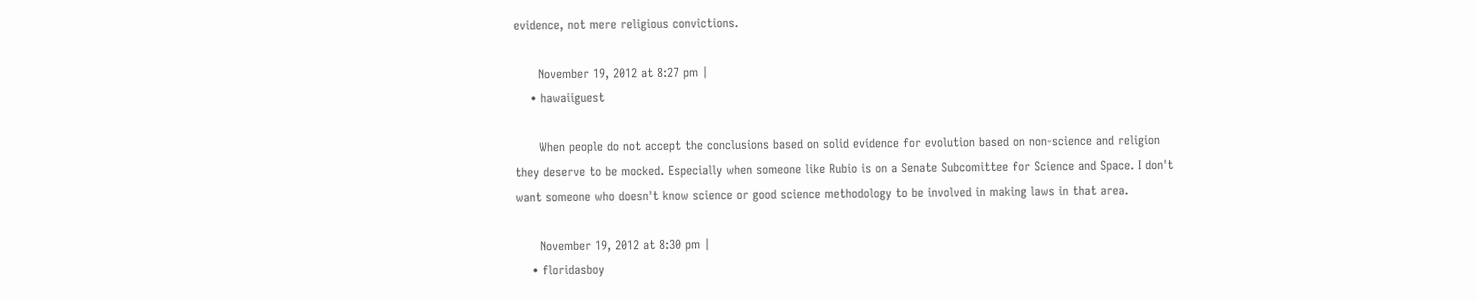evidence, not mere religious convictions.

      November 19, 2012 at 8:27 pm |
    • hawaiiguest

      When people do not accept the conclusions based on solid evidence for evolution based on non-science and religion they deserve to be mocked. Especially when someone like Rubio is on a Senate Subcomittee for Science and Space. I don't want someone who doesn't know science or good science methodology to be involved in making laws in that area.

      November 19, 2012 at 8:30 pm |
    • floridasboy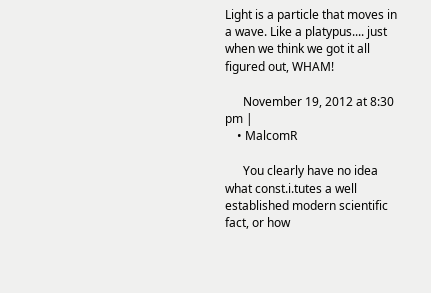Light is a particle that moves in a wave. Like a platypus.... just when we think we got it all figured out, WHAM!

      November 19, 2012 at 8:30 pm |
    • MalcomR

      You clearly have no idea what const.i.tutes a well established modern scientific fact, or how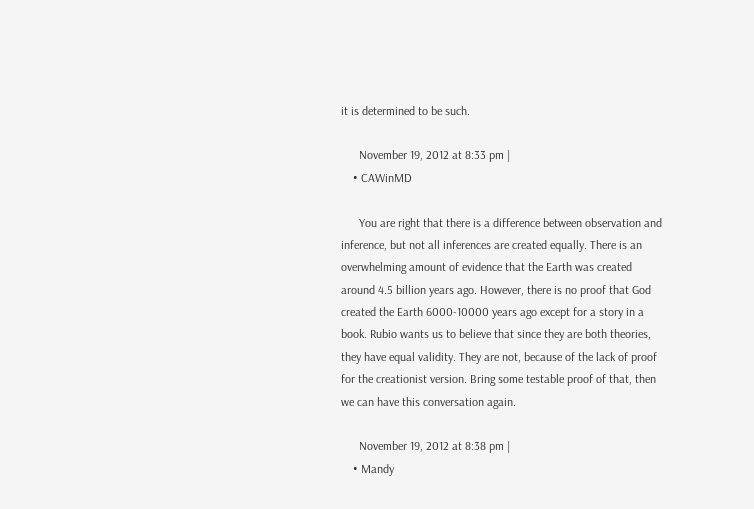it is determined to be such.

      November 19, 2012 at 8:33 pm |
    • CAWinMD

      You are right that there is a difference between observation and inference, but not all inferences are created equally. There is an overwhelming amount of evidence that the Earth was created around 4.5 billion years ago. However, there is no proof that God created the Earth 6000-10000 years ago except for a story in a book. Rubio wants us to believe that since they are both theories, they have equal validity. They are not, because of the lack of proof for the creationist version. Bring some testable proof of that, then we can have this conversation again.

      November 19, 2012 at 8:38 pm |
    • Mandy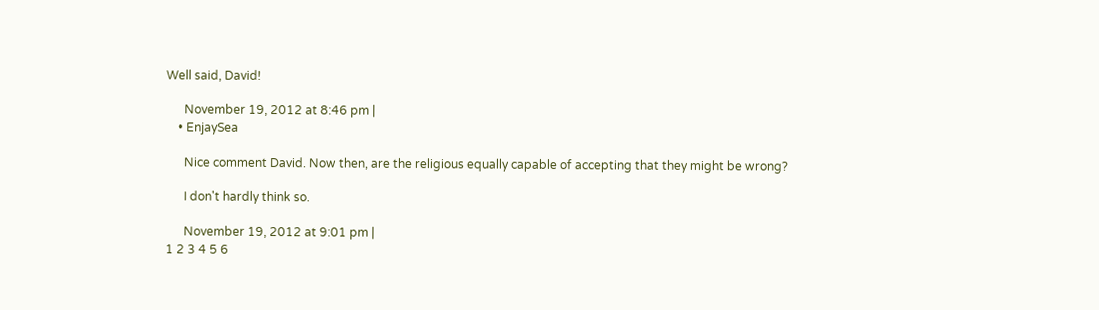Well said, David!

      November 19, 2012 at 8:46 pm |
    • EnjaySea

      Nice comment David. Now then, are the religious equally capable of accepting that they might be wrong?

      I don't hardly think so.

      November 19, 2012 at 9:01 pm |
1 2 3 4 5 6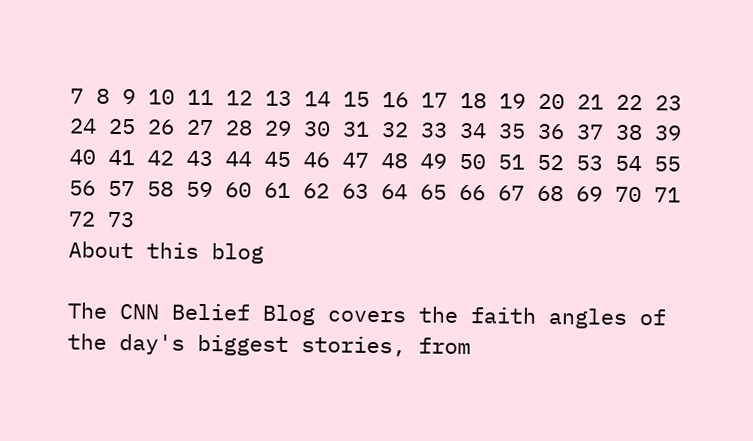7 8 9 10 11 12 13 14 15 16 17 18 19 20 21 22 23 24 25 26 27 28 29 30 31 32 33 34 35 36 37 38 39 40 41 42 43 44 45 46 47 48 49 50 51 52 53 54 55 56 57 58 59 60 61 62 63 64 65 66 67 68 69 70 71 72 73
About this blog

The CNN Belief Blog covers the faith angles of the day's biggest stories, from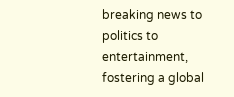breaking news to politics to entertainment, fostering a global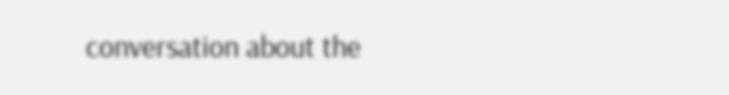conversation about the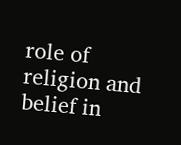role of religion and belief in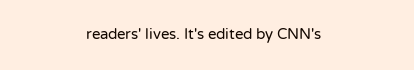readers' lives. It's edited by CNN's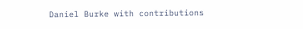Daniel Burke with contributions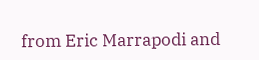from Eric Marrapodi and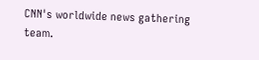CNN's worldwide news gathering team.